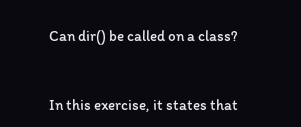Can dir() be called on a class?


In this exercise, it states that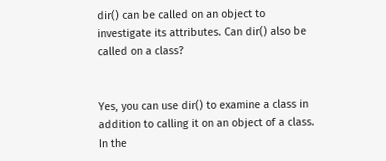dir() can be called on an object to investigate its attributes. Can dir() also be called on a class?


Yes, you can use dir() to examine a class in addition to calling it on an object of a class. In the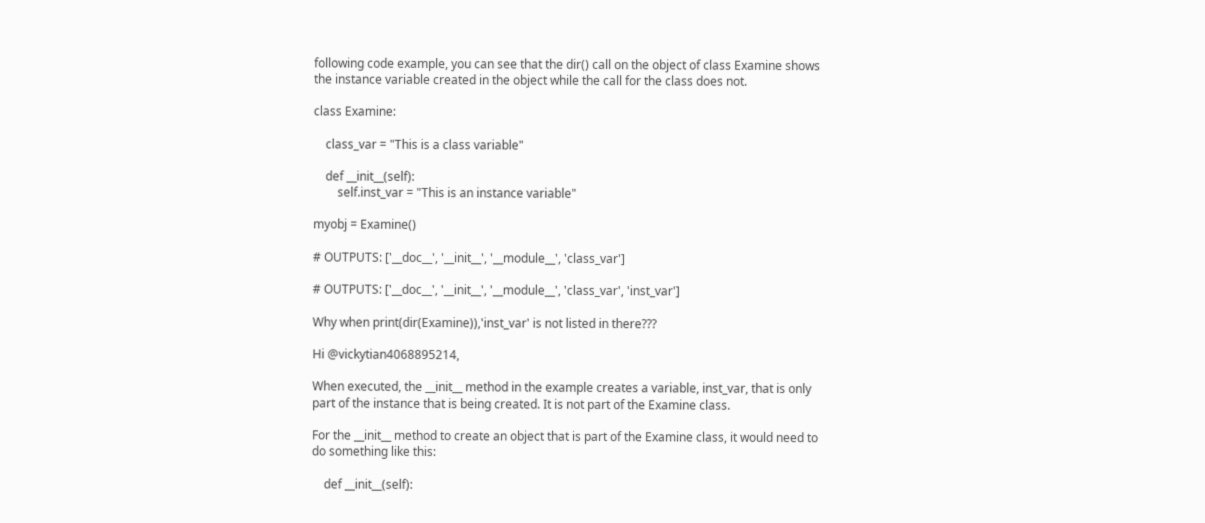following code example, you can see that the dir() call on the object of class Examine shows the instance variable created in the object while the call for the class does not.

class Examine:

    class_var = "This is a class variable"

    def __init__(self):
        self.inst_var = "This is an instance variable"

myobj = Examine()

# OUTPUTS: ['__doc__', '__init__', '__module__', 'class_var']

# OUTPUTS: ['__doc__', '__init__', '__module__', 'class_var', 'inst_var']

Why when print(dir(Examine)),'inst_var' is not listed in there???

Hi @vickytian4068895214,

When executed, the __init__ method in the example creates a variable, inst_var, that is only part of the instance that is being created. It is not part of the Examine class.

For the __init__ method to create an object that is part of the Examine class, it would need to do something like this:

    def __init__(self):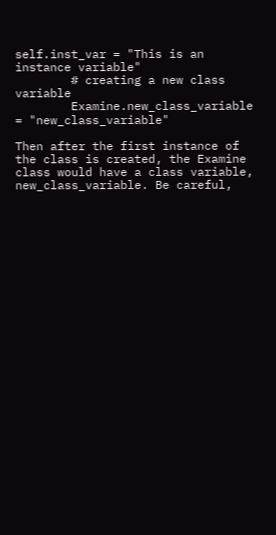self.inst_var = "This is an instance variable"
        # creating a new class variable
        Examine.new_class_variable = "new_class_variable"

Then after the first instance of the class is created, the Examine class would have a class variable, new_class_variable. Be careful,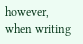however, when writing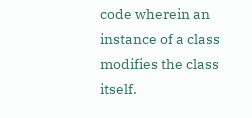code wherein an instance of a class modifies the class itself.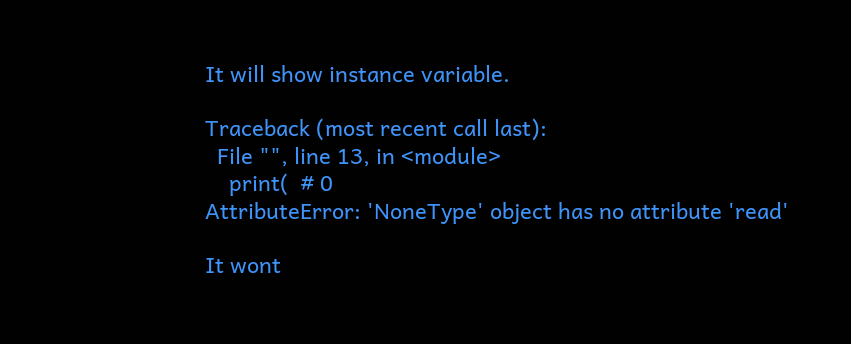It will show instance variable.

Traceback (most recent call last):
  File "", line 13, in <module>
    print(  # 0
AttributeError: 'NoneType' object has no attribute 'read'

It wont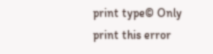print type© Only print this error